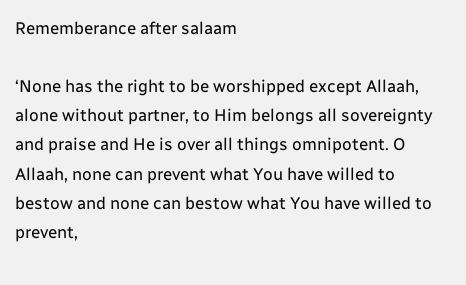Rememberance after salaam

‘None has the right to be worshipped except Allaah, alone without partner, to Him belongs all sovereignty and praise and He is over all things omnipotent. O Allaah, none can prevent what You have willed to bestow and none can bestow what You have willed to prevent,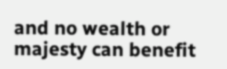and no wealth or majesty can benefit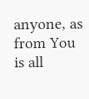anyone, as from You is all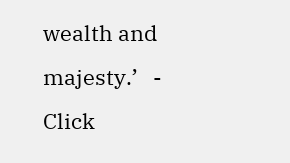wealth and majesty.’   -   Click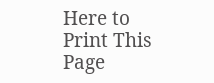Here to Print This Page